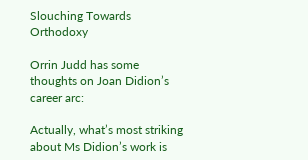Slouching Towards Orthodoxy

Orrin Judd has some thoughts on Joan Didion’s career arc:

Actually, what’s most striking about Ms Didion’s work is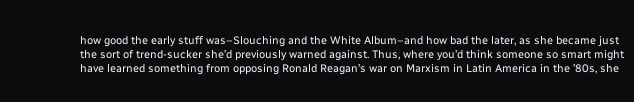how good the early stuff was–Slouching and the White Album–and how bad the later, as she became just the sort of trend-sucker she’d previously warned against. Thus, where you’d think someone so smart might have learned something from opposing Ronald Reagan’s war on Marxism in Latin America in the ’80s, she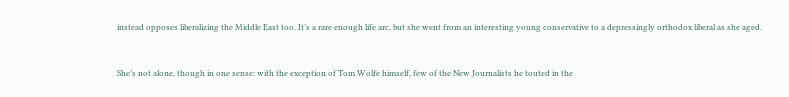instead opposes liberalizing the Middle East too. It’s a rare enough life arc, but she went from an interesting young conservative to a depressingly orthodox liberal as she aged.


She’s not alone, though in one sense: with the exception of Tom Wolfe himself, few of the New Journalists he touted in the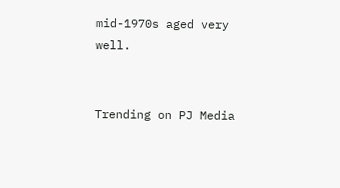mid-1970s aged very well.


Trending on PJ Media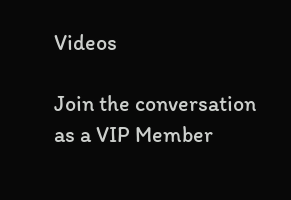Videos

Join the conversation as a VIP Member